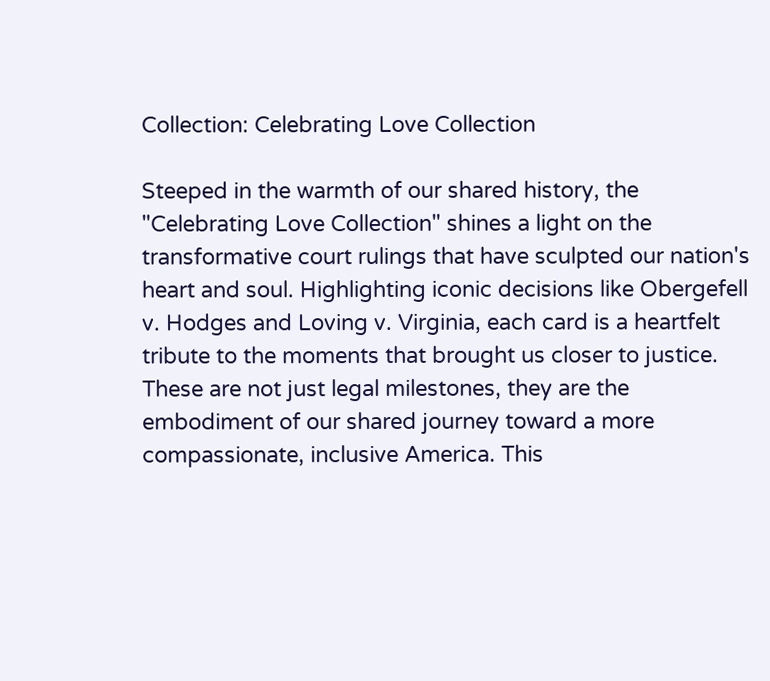Collection: Celebrating Love Collection

Steeped in the warmth of our shared history, the "Celebrating Love Collection" shines a light on the transformative court rulings that have sculpted our nation's heart and soul. Highlighting iconic decisions like Obergefell v. Hodges and Loving v. Virginia, each card is a heartfelt tribute to the moments that brought us closer to justice. These are not just legal milestones, they are the embodiment of our shared journey toward a more compassionate, inclusive America. This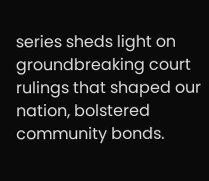series sheds light on groundbreaking court rulings that shaped our nation, bolstered community bonds.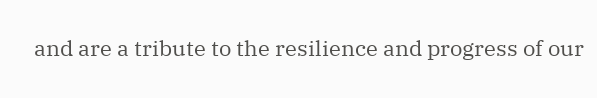and are a tribute to the resilience and progress of our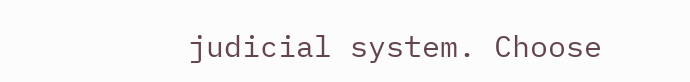judicial system. Choose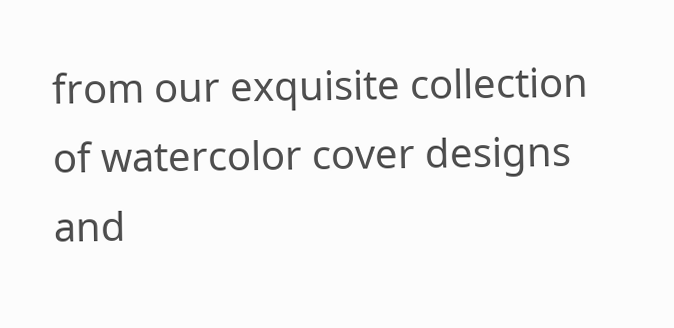from our exquisite collection of watercolor cover designs and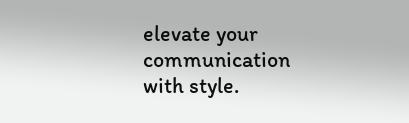elevate your communication with style.